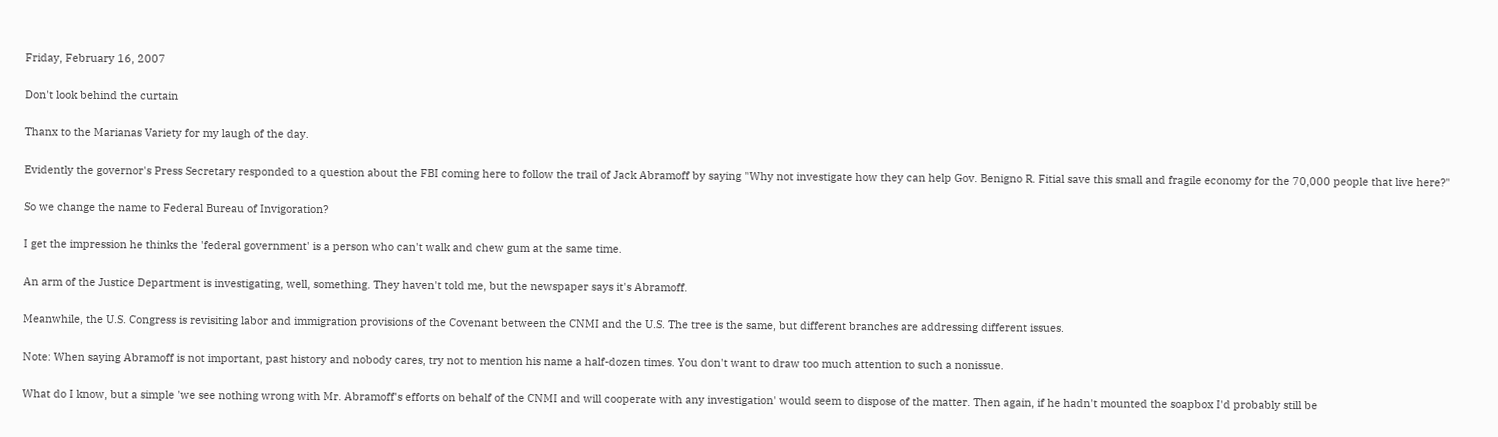Friday, February 16, 2007

Don't look behind the curtain

Thanx to the Marianas Variety for my laugh of the day.

Evidently the governor's Press Secretary responded to a question about the FBI coming here to follow the trail of Jack Abramoff by saying "Why not investigate how they can help Gov. Benigno R. Fitial save this small and fragile economy for the 70,000 people that live here?"

So we change the name to Federal Bureau of Invigoration?

I get the impression he thinks the 'federal government' is a person who can't walk and chew gum at the same time.

An arm of the Justice Department is investigating, well, something. They haven't told me, but the newspaper says it's Abramoff.

Meanwhile, the U.S. Congress is revisiting labor and immigration provisions of the Covenant between the CNMI and the U.S. The tree is the same, but different branches are addressing different issues.

Note: When saying Abramoff is not important, past history and nobody cares, try not to mention his name a half-dozen times. You don't want to draw too much attention to such a nonissue.

What do I know, but a simple 'we see nothing wrong with Mr. Abramoff's efforts on behalf of the CNMI and will cooperate with any investigation' would seem to dispose of the matter. Then again, if he hadn't mounted the soapbox I'd probably still be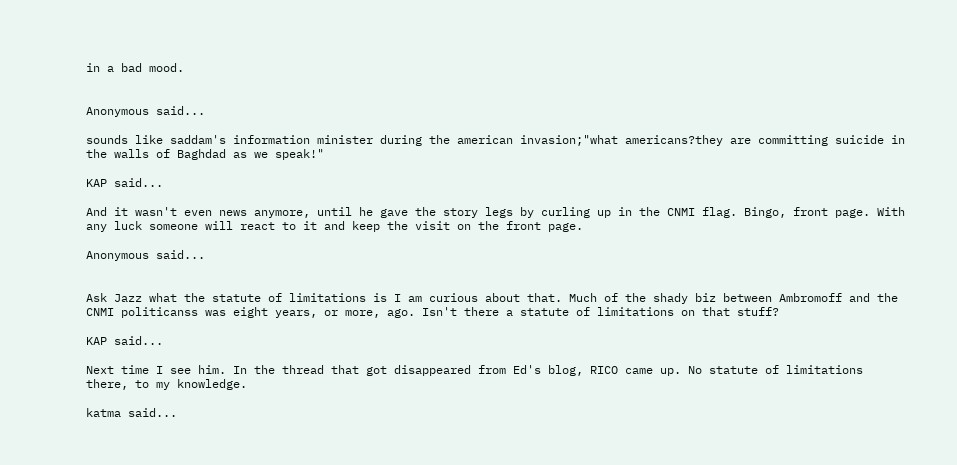in a bad mood.


Anonymous said...

sounds like saddam's information minister during the american invasion;"what americans?they are committing suicide in the walls of Baghdad as we speak!"

KAP said...

And it wasn't even news anymore, until he gave the story legs by curling up in the CNMI flag. Bingo, front page. With any luck someone will react to it and keep the visit on the front page.

Anonymous said...


Ask Jazz what the statute of limitations is I am curious about that. Much of the shady biz between Ambromoff and the CNMI politicanss was eight years, or more, ago. Isn't there a statute of limitations on that stuff?

KAP said...

Next time I see him. In the thread that got disappeared from Ed's blog, RICO came up. No statute of limitations there, to my knowledge.

katma said...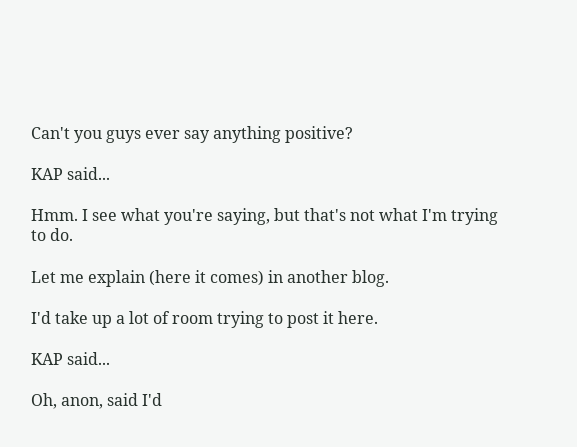Can't you guys ever say anything positive?

KAP said...

Hmm. I see what you're saying, but that's not what I'm trying to do.

Let me explain (here it comes) in another blog.

I'd take up a lot of room trying to post it here.

KAP said...

Oh, anon, said I'd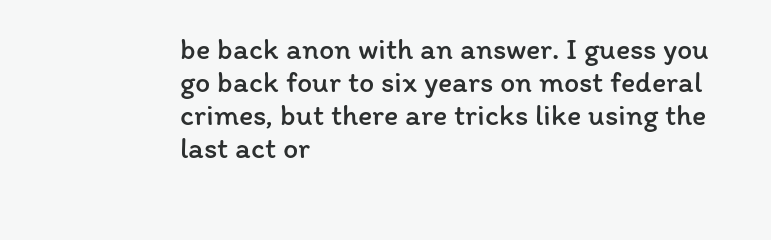be back anon with an answer. I guess you go back four to six years on most federal crimes, but there are tricks like using the last act or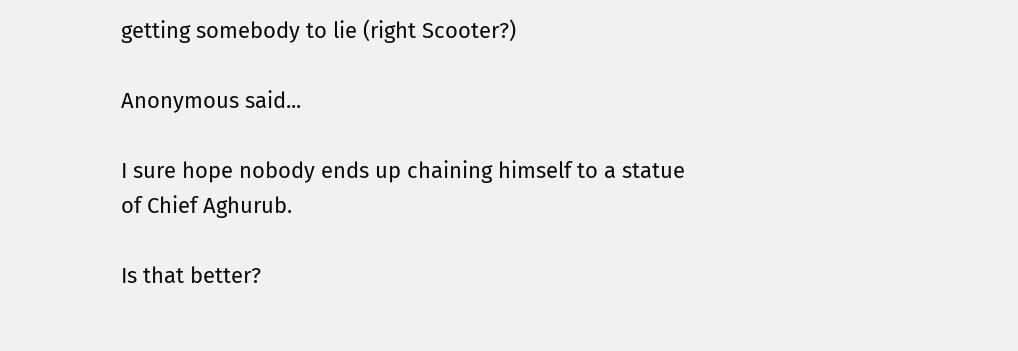getting somebody to lie (right Scooter?)

Anonymous said...

I sure hope nobody ends up chaining himself to a statue of Chief Aghurub.

Is that better?